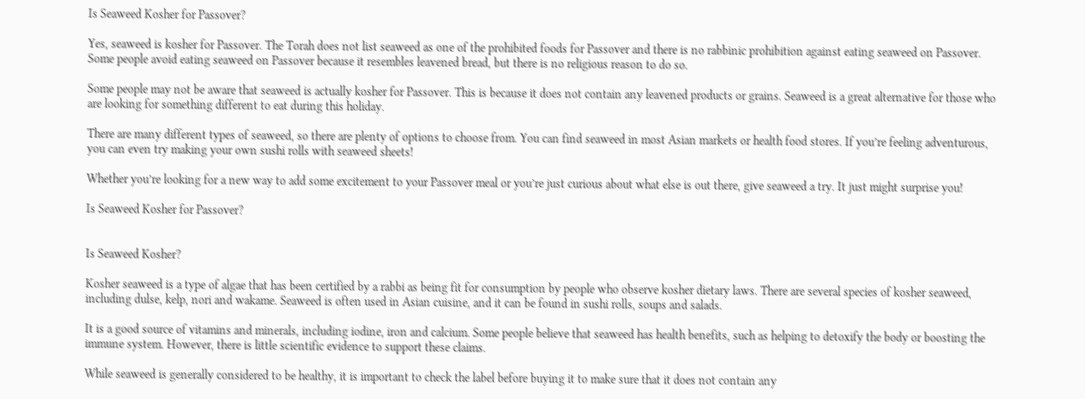Is Seaweed Kosher for Passover?

Yes, seaweed is kosher for Passover. The Torah does not list seaweed as one of the prohibited foods for Passover and there is no rabbinic prohibition against eating seaweed on Passover. Some people avoid eating seaweed on Passover because it resembles leavened bread, but there is no religious reason to do so.

Some people may not be aware that seaweed is actually kosher for Passover. This is because it does not contain any leavened products or grains. Seaweed is a great alternative for those who are looking for something different to eat during this holiday.

There are many different types of seaweed, so there are plenty of options to choose from. You can find seaweed in most Asian markets or health food stores. If you’re feeling adventurous, you can even try making your own sushi rolls with seaweed sheets!

Whether you’re looking for a new way to add some excitement to your Passover meal or you’re just curious about what else is out there, give seaweed a try. It just might surprise you!

Is Seaweed Kosher for Passover?


Is Seaweed Kosher?

Kosher seaweed is a type of algae that has been certified by a rabbi as being fit for consumption by people who observe kosher dietary laws. There are several species of kosher seaweed, including dulse, kelp, nori and wakame. Seaweed is often used in Asian cuisine, and it can be found in sushi rolls, soups and salads.

It is a good source of vitamins and minerals, including iodine, iron and calcium. Some people believe that seaweed has health benefits, such as helping to detoxify the body or boosting the immune system. However, there is little scientific evidence to support these claims.

While seaweed is generally considered to be healthy, it is important to check the label before buying it to make sure that it does not contain any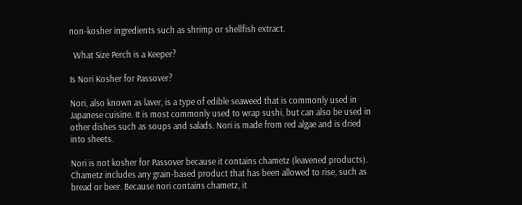non-kosher ingredients such as shrimp or shellfish extract.

  What Size Perch is a Keeper?

Is Nori Kosher for Passover?

Nori, also known as laver, is a type of edible seaweed that is commonly used in Japanese cuisine. It is most commonly used to wrap sushi, but can also be used in other dishes such as soups and salads. Nori is made from red algae and is dried into sheets.

Nori is not kosher for Passover because it contains chametz (leavened products). Chametz includes any grain-based product that has been allowed to rise, such as bread or beer. Because nori contains chametz, it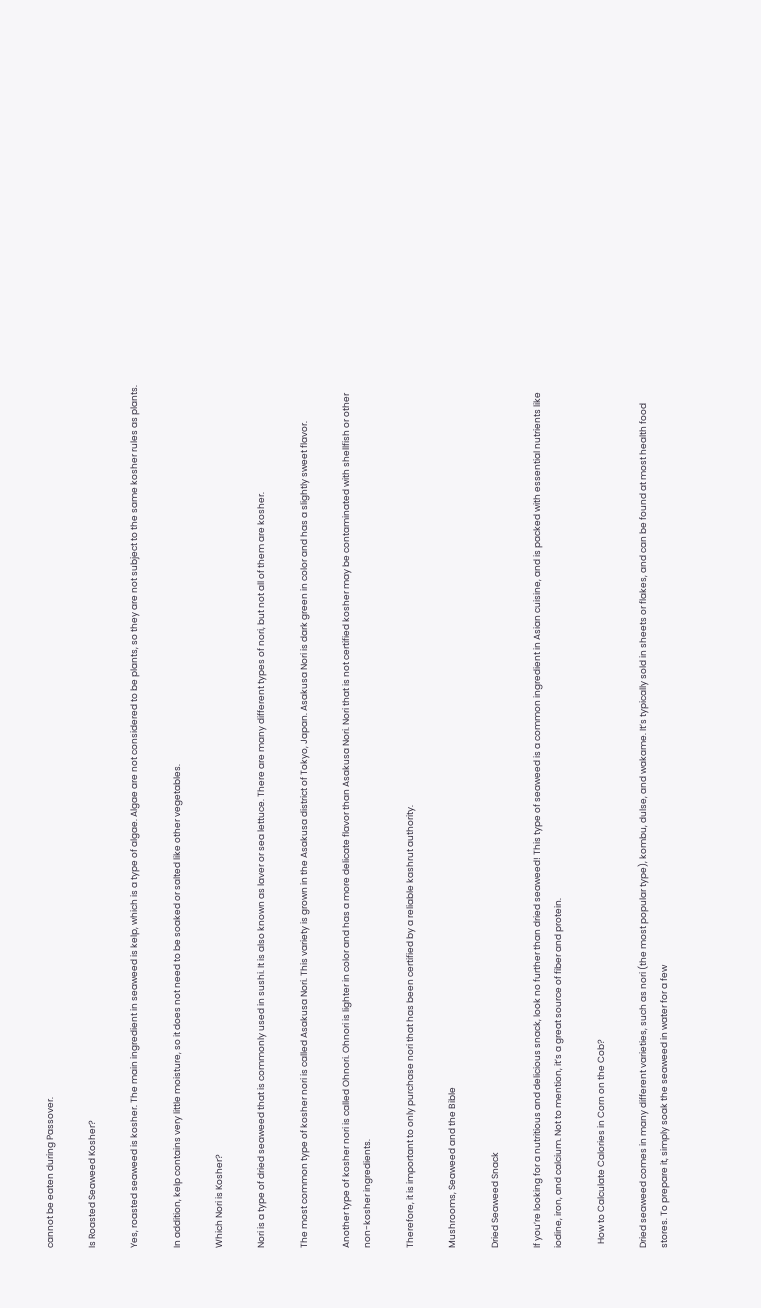cannot be eaten during Passover.

Is Roasted Seaweed Kosher?

Yes, roasted seaweed is kosher. The main ingredient in seaweed is kelp, which is a type of algae. Algae are not considered to be plants, so they are not subject to the same kosher rules as plants.

In addition, kelp contains very little moisture, so it does not need to be soaked or salted like other vegetables.

Which Nori is Kosher?

Nori is a type of dried seaweed that is commonly used in sushi. It is also known as laver or sea lettuce. There are many different types of nori, but not all of them are kosher.

The most common type of kosher nori is called Asakusa Nori. This variety is grown in the Asakusa district of Tokyo, Japan. Asakusa Nori is dark green in color and has a slightly sweet flavor.

Another type of kosher nori is called Ohnori. Ohnori is lighter in color and has a more delicate flavor than Asakusa Nori. Nori that is not certified kosher may be contaminated with shellfish or other non-kosher ingredients.

Therefore, it is important to only purchase nori that has been certified by a reliable kashrut authority.

Mushrooms, Seaweed and the Bible

Dried Seaweed Snack

If you’re looking for a nutritious and delicious snack, look no further than dried seaweed! This type of seaweed is a common ingredient in Asian cuisine, and is packed with essential nutrients like iodine, iron, and calcium. Not to mention, it’s a great source of fiber and protein.

  How to Calculate Calories in Corn on the Cob?

Dried seaweed comes in many different varieties, such as nori (the most popular type), kombu, dulse, and wakame. It’s typically sold in sheets or flakes, and can be found at most health food stores. To prepare it, simply soak the seaweed in water for a few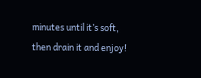minutes until it’s soft, then drain it and enjoy!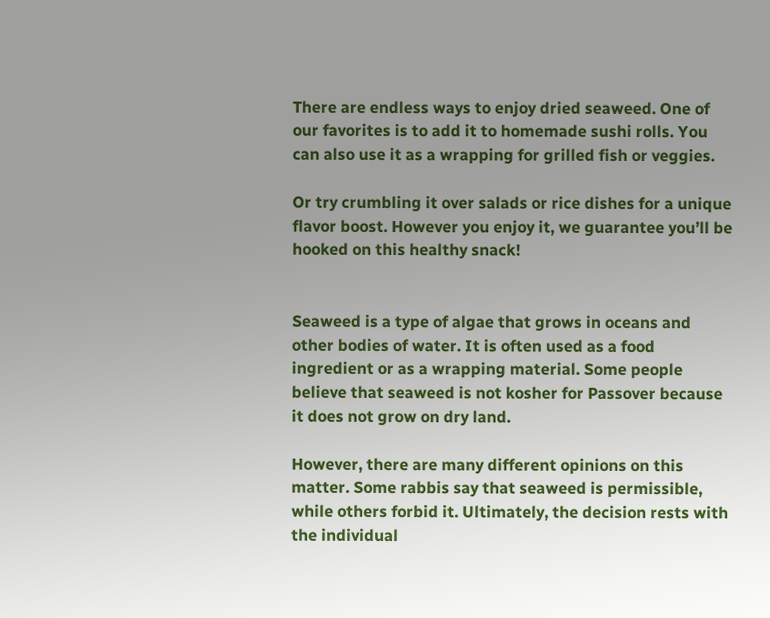There are endless ways to enjoy dried seaweed. One of our favorites is to add it to homemade sushi rolls. You can also use it as a wrapping for grilled fish or veggies.

Or try crumbling it over salads or rice dishes for a unique flavor boost. However you enjoy it, we guarantee you’ll be hooked on this healthy snack!


Seaweed is a type of algae that grows in oceans and other bodies of water. It is often used as a food ingredient or as a wrapping material. Some people believe that seaweed is not kosher for Passover because it does not grow on dry land.

However, there are many different opinions on this matter. Some rabbis say that seaweed is permissible, while others forbid it. Ultimately, the decision rests with the individual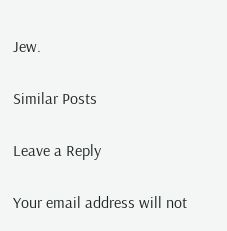Jew.

Similar Posts

Leave a Reply

Your email address will not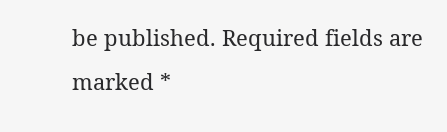be published. Required fields are marked *